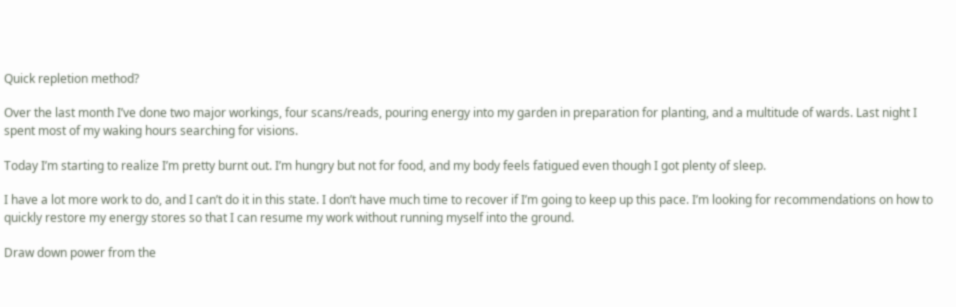Quick repletion method?

Over the last month I’ve done two major workings, four scans/reads, pouring energy into my garden in preparation for planting, and a multitude of wards. Last night I spent most of my waking hours searching for visions.

Today I’m starting to realize I’m pretty burnt out. I’m hungry but not for food, and my body feels fatigued even though I got plenty of sleep.

I have a lot more work to do, and I can’t do it in this state. I don’t have much time to recover if I’m going to keep up this pace. I’m looking for recommendations on how to quickly restore my energy stores so that I can resume my work without running myself into the ground.

Draw down power from the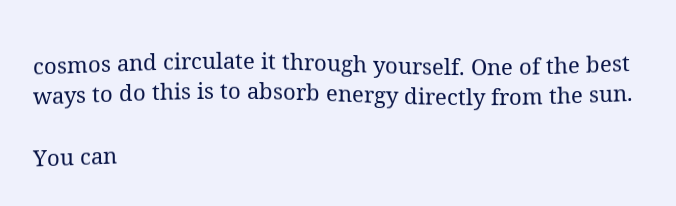cosmos and circulate it through yourself. One of the best ways to do this is to absorb energy directly from the sun.

You can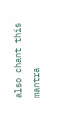also chant this mantra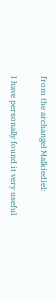from the archangel Malkiediel:

I have personally found it very useful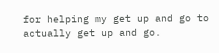for helping my get up and go to actually get up and go.